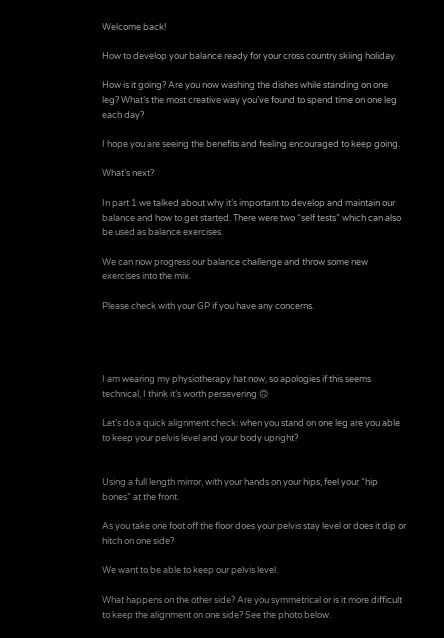Welcome back!

How to develop your balance ready for your cross country skiing holiday.

How is it going? Are you now washing the dishes while standing on one leg? What’s the most creative way you’ve found to spend time on one leg each day?

I hope you are seeing the benefits and feeling encouraged to keep going.

What’s next?

In part 1 we talked about why it’s important to develop and maintain our balance and how to get started. There were two “self tests” which can also be used as balance exercises.

We can now progress our balance challenge and throw some new exercises into the mix.

Please check with your GP if you have any concerns.




I am wearing my physiotherapy hat now, so apologies if this seems technical, I think it’s worth persevering 🙃

Let’s do a quick alignment check: when you stand on one leg are you able to keep your pelvis level and your body upright?


Using a full length mirror, with your hands on your hips, feel your “hip bones” at the front.

As you take one foot off the floor does your pelvis stay level or does it dip or hitch on one side?

We want to be able to keep our pelvis level.

What happens on the other side? Are you symmetrical or is it more difficult to keep the alignment on one side? See the photo below.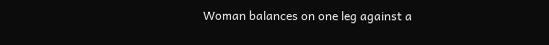Woman balances on one leg against a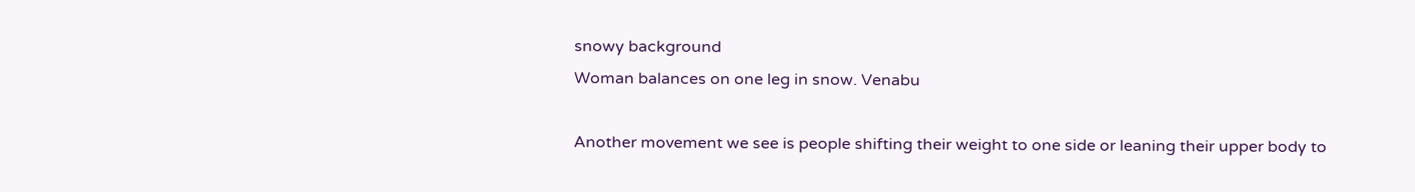snowy background
Woman balances on one leg in snow. Venabu

Another movement we see is people shifting their weight to one side or leaning their upper body to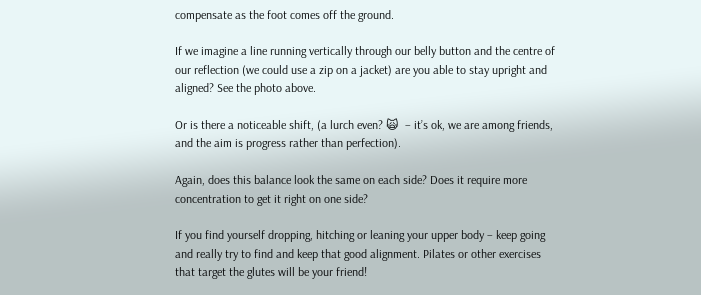compensate as the foot comes off the ground.

If we imagine a line running vertically through our belly button and the centre of our reflection (we could use a zip on a jacket) are you able to stay upright and aligned? See the photo above.

Or is there a noticeable shift, (a lurch even? 🙀  – it’s ok, we are among friends, and the aim is progress rather than perfection).

Again, does this balance look the same on each side? Does it require more concentration to get it right on one side?

If you find yourself dropping, hitching or leaning your upper body – keep going and really try to find and keep that good alignment. Pilates or other exercises that target the glutes will be your friend!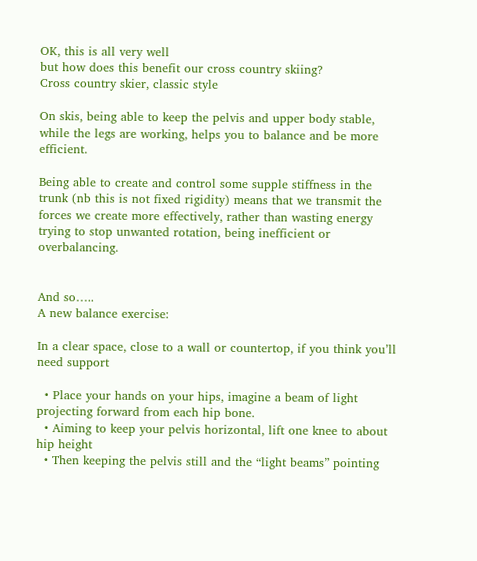OK, this is all very well
but how does this benefit our cross country skiing?
Cross country skier, classic style

On skis, being able to keep the pelvis and upper body stable, while the legs are working, helps you to balance and be more efficient.

Being able to create and control some supple stiffness in the trunk (nb this is not fixed rigidity) means that we transmit the forces we create more effectively, rather than wasting energy trying to stop unwanted rotation, being inefficient or overbalancing.


And so…..
A new balance exercise:

In a clear space, close to a wall or countertop, if you think you’ll need support

  • Place your hands on your hips, imagine a beam of light projecting forward from each hip bone.
  • Aiming to keep your pelvis horizontal, lift one knee to about hip height
  • Then keeping the pelvis still and the “light beams” pointing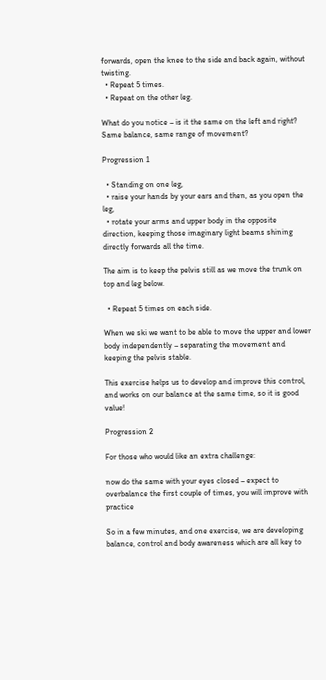forwards, open the knee to the side and back again, without twisting.
  • Repeat 5 times.
  • Repeat on the other leg.

What do you notice – is it the same on the left and right? Same balance, same range of movement?

Progression 1

  • Standing on one leg,
  • raise your hands by your ears and then, as you open the leg,
  • rotate your arms and upper body in the opposite direction, keeping those imaginary light beams shining directly forwards all the time.

The aim is to keep the pelvis still as we move the trunk on top and leg below.

  • Repeat 5 times on each side.

When we ski we want to be able to move the upper and lower body independently – separating the movement and keeping the pelvis stable.

This exercise helps us to develop and improve this control, and works on our balance at the same time, so it is good value!

Progression 2

For those who would like an extra challenge:

now do the same with your eyes closed – expect to overbalance the first couple of times, you will improve with practice

So in a few minutes, and one exercise, we are developing balance, control and body awareness which are all key to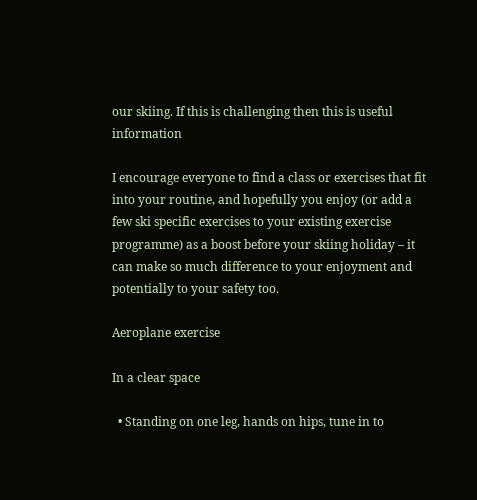our skiing. If this is challenging then this is useful information

I encourage everyone to find a class or exercises that fit into your routine, and hopefully you enjoy (or add a few ski specific exercises to your existing exercise programme) as a boost before your skiing holiday – it can make so much difference to your enjoyment and potentially to your safety too.

Aeroplane exercise

In a clear space

  • Standing on one leg, hands on hips, tune in to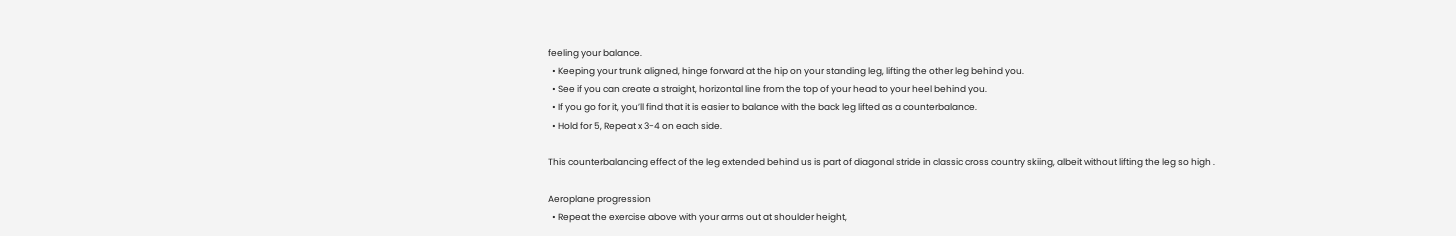feeling your balance.
  • Keeping your trunk aligned, hinge forward at the hip on your standing leg, lifting the other leg behind you.
  • See if you can create a straight, horizontal line from the top of your head to your heel behind you.
  • If you go for it, you’ll find that it is easier to balance with the back leg lifted as a counterbalance.
  • Hold for 5, Repeat x 3-4 on each side.

This counterbalancing effect of the leg extended behind us is part of diagonal stride in classic cross country skiing, albeit without lifting the leg so high .

Aeroplane progression
  • Repeat the exercise above with your arms out at shoulder height,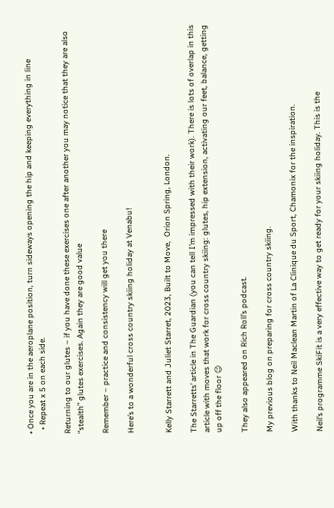• Once you are in the aeroplane position, turn sideways opening the hip and keeping everything in line
  • Repeat x 5 on each side.

Returning to our glutes – if you have done these exercises one after another you may notice that they are also “stealth” glutes exercises. Again they are good value

Remember – practice and consistency will get you there

Here’s to a wonderful cross country skiing holiday at Venabu!


Kelly Starrett and Juliet Starret, 2023, Built to Move,  Orion Spring, London.

The Starretts’ article in The Guardian (you can tell I’m impressed with their work). There is lots of overlap in this article with moves that work for cross country skiing: glutes, hip extension, activating our feet, balance, getting up off the floor 😉

They also appeared on Rich Roll’s podcast.

My previous blog on preparing for cross country skiing.

With thanks to Neil Maclean Martin of La Clinique du Sport, Chamonix for the inspiration.

Neil’s programme SkiFit is a very effective way to get ready for your skiing holiday. This is the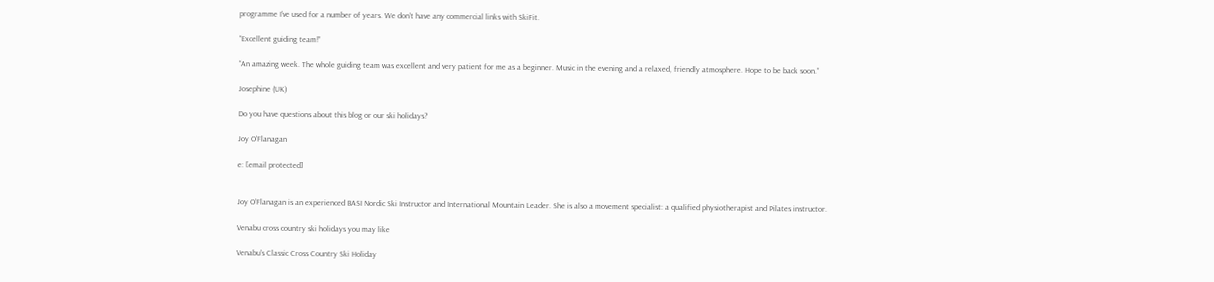programme I’ve used for a number of years. We don’t have any commercial links with SkiFit.

“Excellent guiding team!”

“An amazing week. The whole guiding team was excellent and very patient for me as a beginner. Music in the evening and a relaxed, friendly atmosphere. Hope to be back soon.”

Josephine (UK)

Do you have questions about this blog or our ski holidays?

Joy O’Flanagan

e: [email protected]


Joy O’Flanagan is an experienced BASI Nordic Ski Instructor and International Mountain Leader. She is also a movement specialist: a qualified physiotherapist and Pilates instructor.

Venabu cross country ski holidays you may like

Venabu's Classic Cross Country Ski Holiday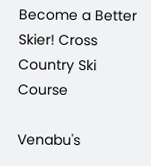Become a Better Skier! Cross Country Ski Course

Venabu's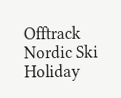Offtrack Nordic Ski Holiday